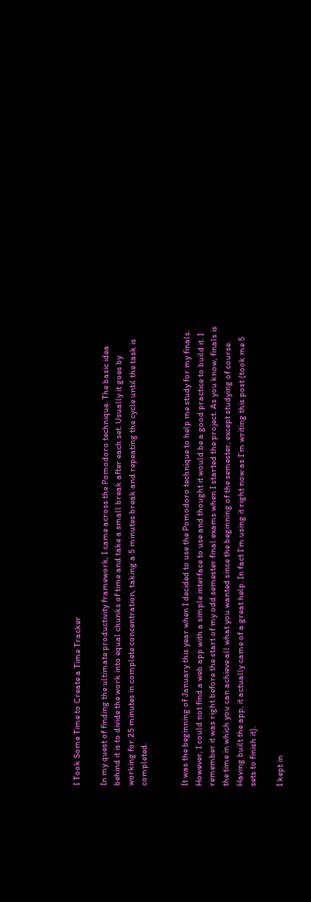I Took Some Time to Create a Time Tracker

In my quest of finding the ultimate productivity framework, I came across the Pomodoro technique. The basic idea behind it is to divide the work into equal chunks of time and take a small break after each set. Usually it goes by working for 25 minutes in complete concentration, taking a 5 minutes break and repeating the cycle until the task is completed.


It was the beginning of January this year when I decided to use the Pomodoro technique to help me study for my finals. However, I could not find a web app with a simple interface to use and thought it would be a good practice to build it. I remember it was right before the start of my odd semester final exams when I started the project. As you know, finals is the time in which you can achieve all what you wanted since the beginning of the semester, except studying of course. Having built the app, it actually came of a great help. In fact I’m using it right now as I’m writing this post (took me 5 sets to finish it).

I kept in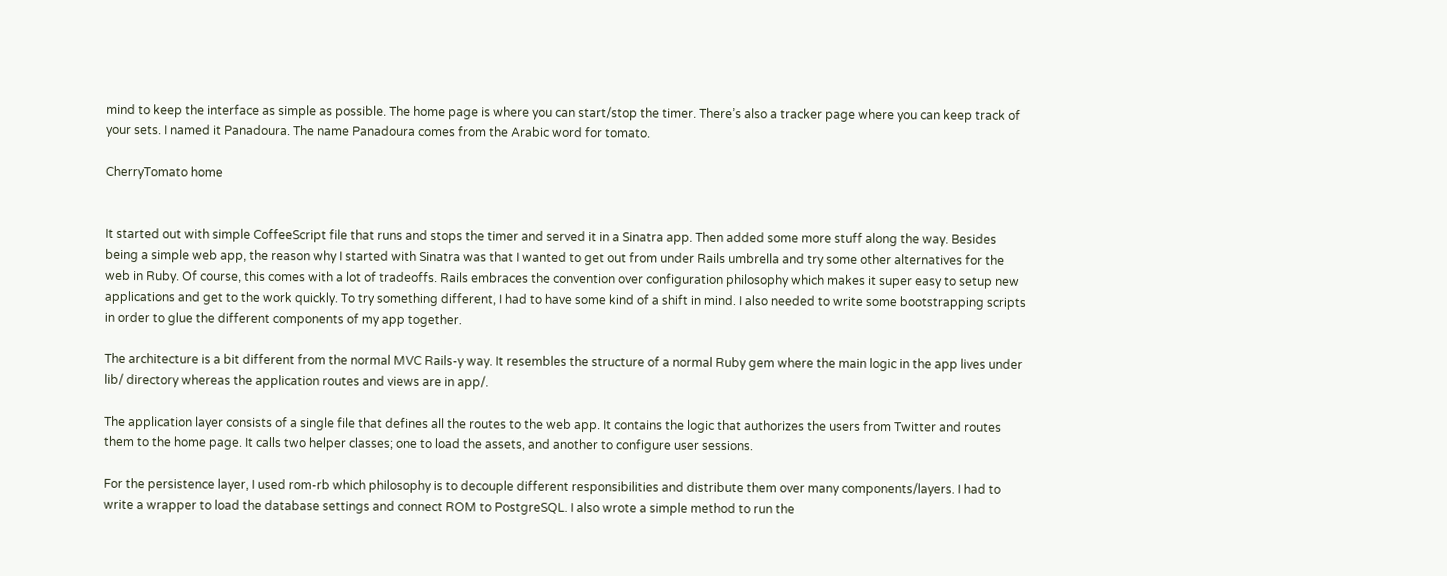mind to keep the interface as simple as possible. The home page is where you can start/stop the timer. There’s also a tracker page where you can keep track of your sets. I named it Panadoura. The name Panadoura comes from the Arabic word for tomato.

CherryTomato home


It started out with simple CoffeeScript file that runs and stops the timer and served it in a Sinatra app. Then added some more stuff along the way. Besides being a simple web app, the reason why I started with Sinatra was that I wanted to get out from under Rails umbrella and try some other alternatives for the web in Ruby. Of course, this comes with a lot of tradeoffs. Rails embraces the convention over configuration philosophy which makes it super easy to setup new applications and get to the work quickly. To try something different, I had to have some kind of a shift in mind. I also needed to write some bootstrapping scripts in order to glue the different components of my app together.

The architecture is a bit different from the normal MVC Rails-y way. It resembles the structure of a normal Ruby gem where the main logic in the app lives under lib/ directory whereas the application routes and views are in app/.

The application layer consists of a single file that defines all the routes to the web app. It contains the logic that authorizes the users from Twitter and routes them to the home page. It calls two helper classes; one to load the assets, and another to configure user sessions.

For the persistence layer, I used rom-rb which philosophy is to decouple different responsibilities and distribute them over many components/layers. I had to write a wrapper to load the database settings and connect ROM to PostgreSQL. I also wrote a simple method to run the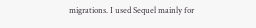migrations. I used Sequel mainly for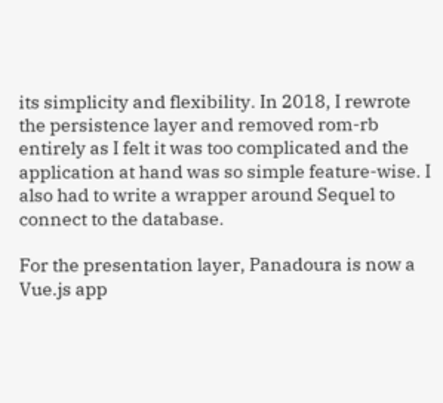its simplicity and flexibility. In 2018, I rewrote the persistence layer and removed rom-rb entirely as I felt it was too complicated and the application at hand was so simple feature-wise. I also had to write a wrapper around Sequel to connect to the database.

For the presentation layer, Panadoura is now a Vue.js app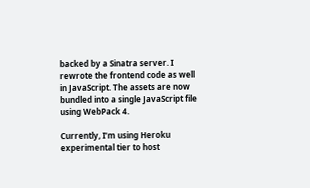backed by a Sinatra server. I rewrote the frontend code as well in JavaScript. The assets are now bundled into a single JavaScript file using WebPack 4.

Currently, I’m using Heroku experimental tier to host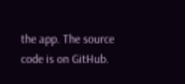the app. The source code is on GitHub.